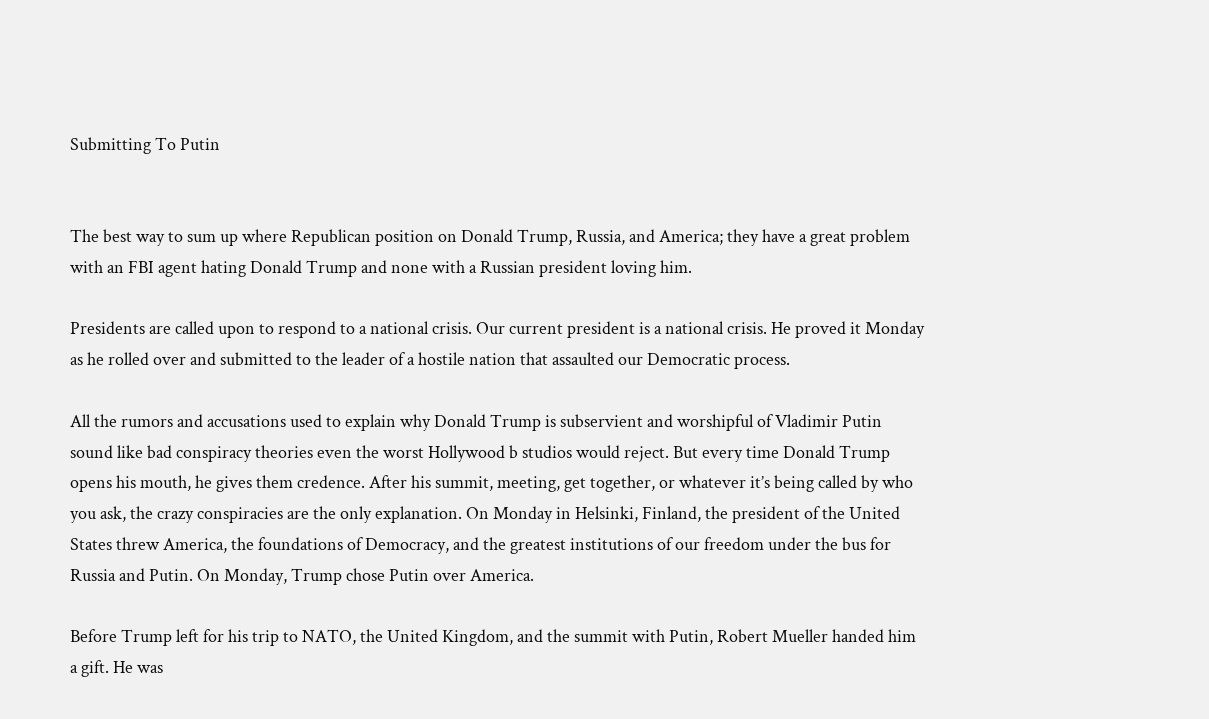Submitting To Putin


The best way to sum up where Republican position on Donald Trump, Russia, and America; they have a great problem with an FBI agent hating Donald Trump and none with a Russian president loving him.

Presidents are called upon to respond to a national crisis. Our current president is a national crisis. He proved it Monday as he rolled over and submitted to the leader of a hostile nation that assaulted our Democratic process.

All the rumors and accusations used to explain why Donald Trump is subservient and worshipful of Vladimir Putin sound like bad conspiracy theories even the worst Hollywood b studios would reject. But every time Donald Trump opens his mouth, he gives them credence. After his summit, meeting, get together, or whatever it’s being called by who you ask, the crazy conspiracies are the only explanation. On Monday in Helsinki, Finland, the president of the United States threw America, the foundations of Democracy, and the greatest institutions of our freedom under the bus for Russia and Putin. On Monday, Trump chose Putin over America.

Before Trump left for his trip to NATO, the United Kingdom, and the summit with Putin, Robert Mueller handed him a gift. He was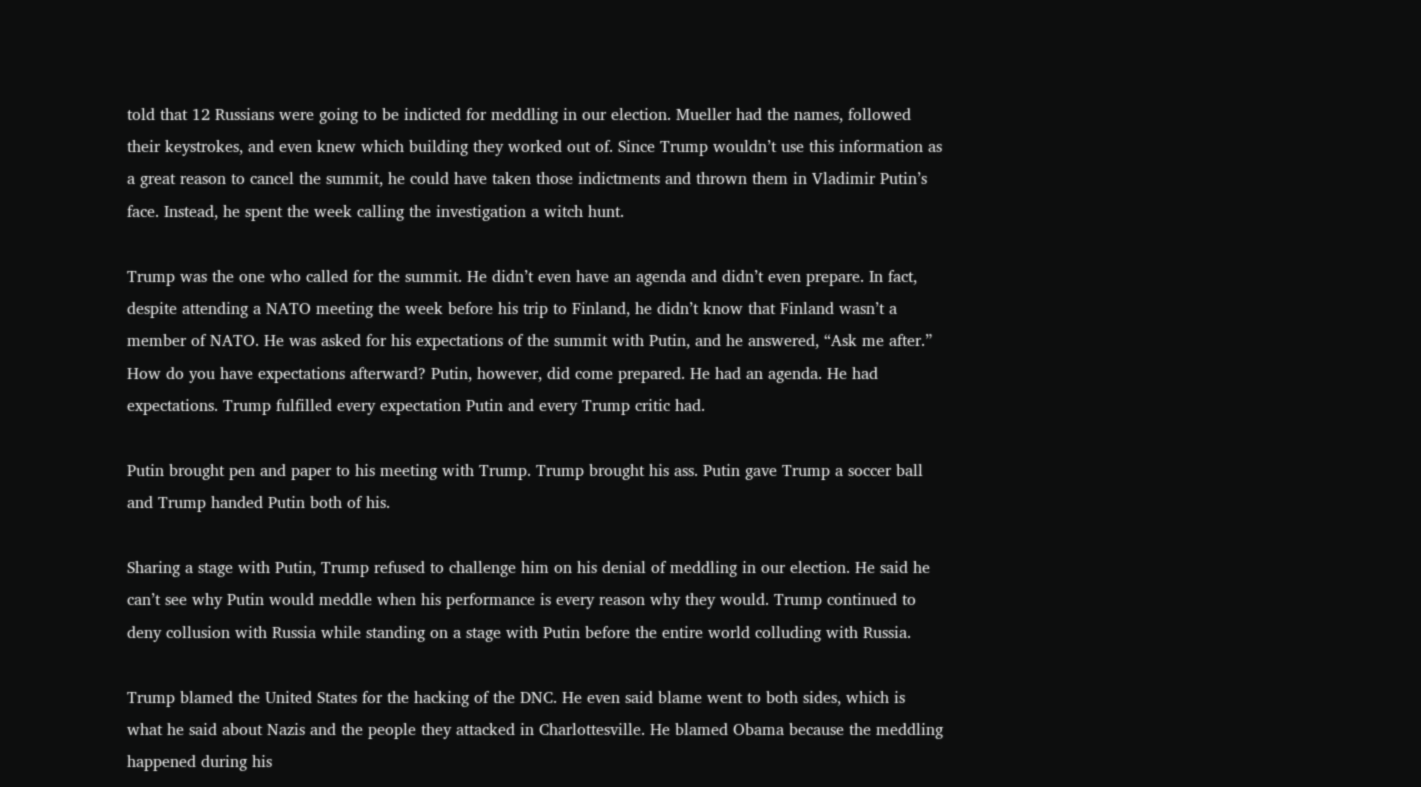told that 12 Russians were going to be indicted for meddling in our election. Mueller had the names, followed their keystrokes, and even knew which building they worked out of. Since Trump wouldn’t use this information as a great reason to cancel the summit, he could have taken those indictments and thrown them in Vladimir Putin’s face. Instead, he spent the week calling the investigation a witch hunt.

Trump was the one who called for the summit. He didn’t even have an agenda and didn’t even prepare. In fact, despite attending a NATO meeting the week before his trip to Finland, he didn’t know that Finland wasn’t a member of NATO. He was asked for his expectations of the summit with Putin, and he answered, “Ask me after.” How do you have expectations afterward? Putin, however, did come prepared. He had an agenda. He had expectations. Trump fulfilled every expectation Putin and every Trump critic had.

Putin brought pen and paper to his meeting with Trump. Trump brought his ass. Putin gave Trump a soccer ball and Trump handed Putin both of his.

Sharing a stage with Putin, Trump refused to challenge him on his denial of meddling in our election. He said he can’t see why Putin would meddle when his performance is every reason why they would. Trump continued to deny collusion with Russia while standing on a stage with Putin before the entire world colluding with Russia.

Trump blamed the United States for the hacking of the DNC. He even said blame went to both sides, which is what he said about Nazis and the people they attacked in Charlottesville. He blamed Obama because the meddling happened during his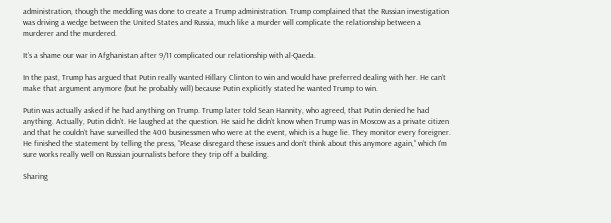administration, though the meddling was done to create a Trump administration. Trump complained that the Russian investigation was driving a wedge between the United States and Russia, much like a murder will complicate the relationship between a murderer and the murdered.

It’s a shame our war in Afghanistan after 9/11 complicated our relationship with al-Qaeda.

In the past, Trump has argued that Putin really wanted Hillary Clinton to win and would have preferred dealing with her. He can’t make that argument anymore (but he probably will) because Putin explicitly stated he wanted Trump to win.

Putin was actually asked if he had anything on Trump. Trump later told Sean Hannity, who agreed, that Putin denied he had anything. Actually, Putin didn’t. He laughed at the question. He said he didn’t know when Trump was in Moscow as a private citizen and that he couldn’t have surveilled the 400 businessmen who were at the event, which is a huge lie. They monitor every foreigner. He finished the statement by telling the press, “Please disregard these issues and don’t think about this anymore again,” which I’m sure works really well on Russian journalists before they trip off a building.

Sharing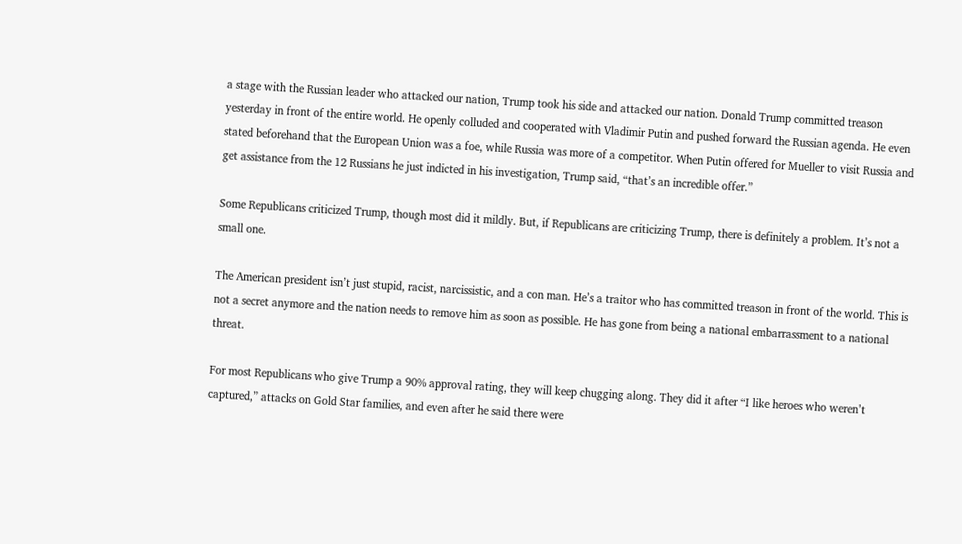a stage with the Russian leader who attacked our nation, Trump took his side and attacked our nation. Donald Trump committed treason yesterday in front of the entire world. He openly colluded and cooperated with Vladimir Putin and pushed forward the Russian agenda. He even stated beforehand that the European Union was a foe, while Russia was more of a competitor. When Putin offered for Mueller to visit Russia and get assistance from the 12 Russians he just indicted in his investigation, Trump said, “that’s an incredible offer.”

Some Republicans criticized Trump, though most did it mildly. But, if Republicans are criticizing Trump, there is definitely a problem. It’s not a small one.

The American president isn’t just stupid, racist, narcissistic, and a con man. He’s a traitor who has committed treason in front of the world. This is not a secret anymore and the nation needs to remove him as soon as possible. He has gone from being a national embarrassment to a national threat.

For most Republicans who give Trump a 90% approval rating, they will keep chugging along. They did it after “I like heroes who weren’t captured,” attacks on Gold Star families, and even after he said there were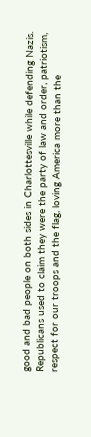good and bad people on both sides in Charlottesville while defending Nazis. Republicans used to claim they were the party of law and order, patriotism, respect for our troops and the flag, loving America more than the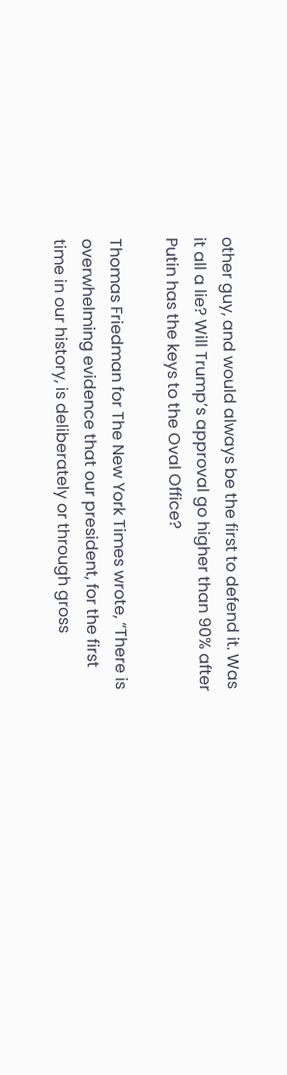other guy, and would always be the first to defend it. Was it all a lie? Will Trump’s approval go higher than 90% after Putin has the keys to the Oval Office?

Thomas Friedman for The New York Times wrote, “There is overwhelming evidence that our president, for the first time in our history, is deliberately or through gross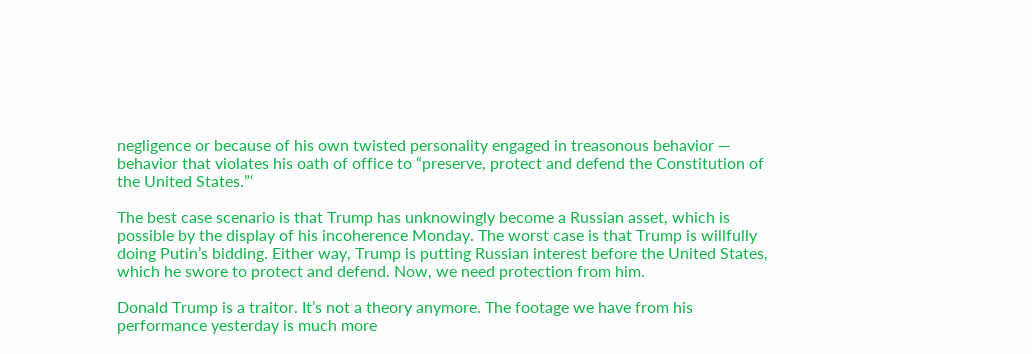negligence or because of his own twisted personality engaged in treasonous behavior — behavior that violates his oath of office to “preserve, protect and defend the Constitution of the United States.”‘

The best case scenario is that Trump has unknowingly become a Russian asset, which is possible by the display of his incoherence Monday. The worst case is that Trump is willfully doing Putin’s bidding. Either way, Trump is putting Russian interest before the United States, which he swore to protect and defend. Now, we need protection from him.

Donald Trump is a traitor. It’s not a theory anymore. The footage we have from his performance yesterday is much more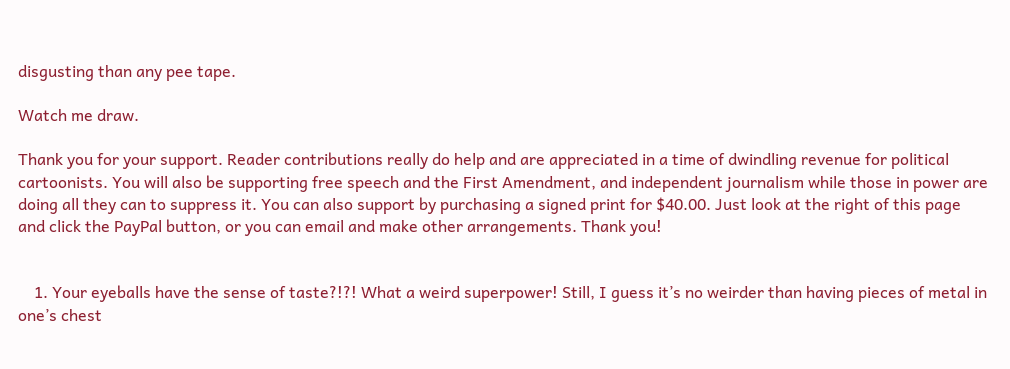disgusting than any pee tape.

Watch me draw.

Thank you for your support. Reader contributions really do help and are appreciated in a time of dwindling revenue for political cartoonists. You will also be supporting free speech and the First Amendment, and independent journalism while those in power are doing all they can to suppress it. You can also support by purchasing a signed print for $40.00. Just look at the right of this page and click the PayPal button, or you can email and make other arrangements. Thank you!


    1. Your eyeballs have the sense of taste?!?! What a weird superpower! Still, I guess it’s no weirder than having pieces of metal in one’s chest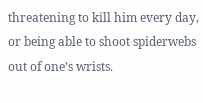threatening to kill him every day, or being able to shoot spiderwebs out of one’s wrists.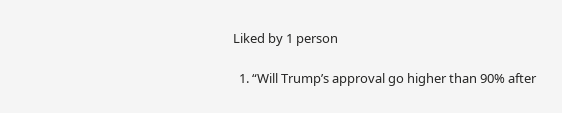Liked by 1 person

  1. “Will Trump’s approval go higher than 90% after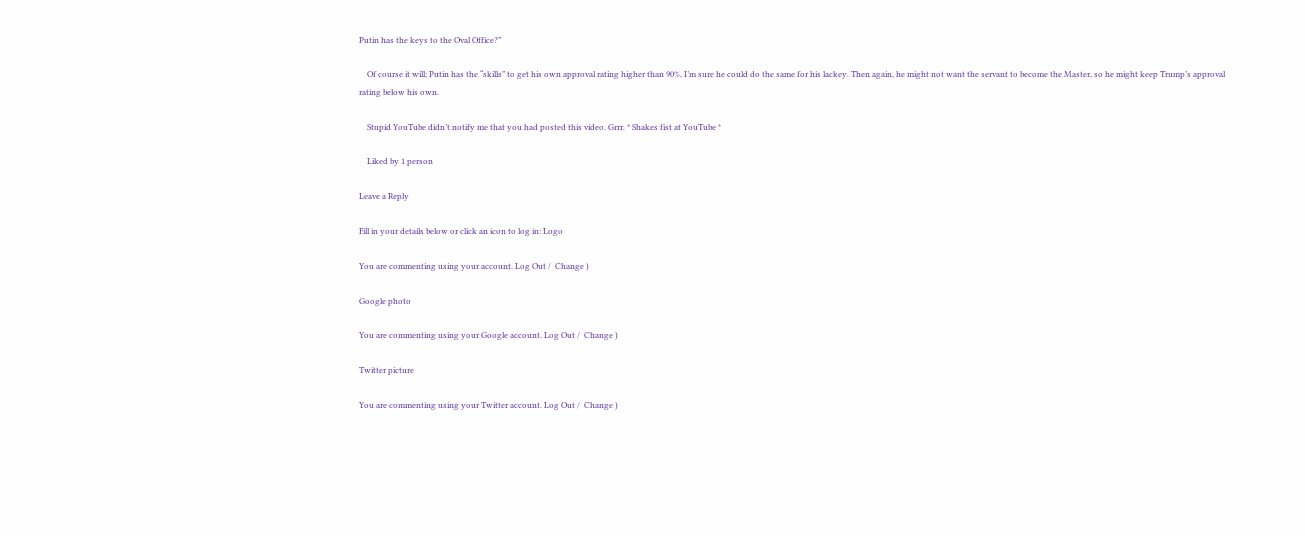Putin has the keys to the Oval Office?”

    Of course it will; Putin has the “skills” to get his own approval rating higher than 90%, I’m sure he could do the same for his lackey. Then again, he might not want the servant to become the Master, so he might keep Trump’s approval rating below his own.

    Stupid YouTube didn’t notify me that you had posted this video. Grrr. * Shakes fist at YouTube *

    Liked by 1 person

Leave a Reply

Fill in your details below or click an icon to log in: Logo

You are commenting using your account. Log Out /  Change )

Google photo

You are commenting using your Google account. Log Out /  Change )

Twitter picture

You are commenting using your Twitter account. Log Out /  Change )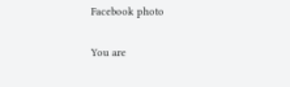Facebook photo

You are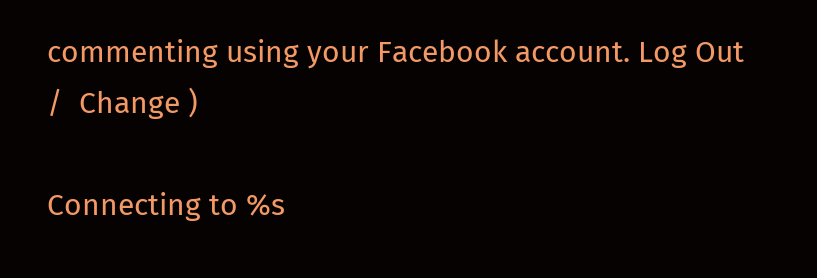commenting using your Facebook account. Log Out /  Change )

Connecting to %s